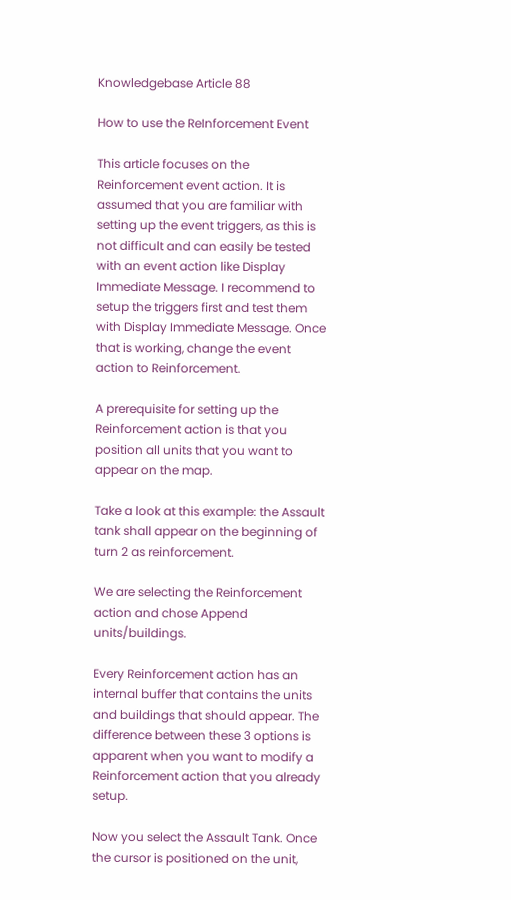Knowledgebase Article 88

How to use the ReInforcement Event

This article focuses on the Reinforcement event action. It is assumed that you are familiar with setting up the event triggers, as this is not difficult and can easily be tested with an event action like Display Immediate Message. I recommend to setup the triggers first and test them with Display Immediate Message. Once that is working, change the event action to Reinforcement.

A prerequisite for setting up the Reinforcement action is that you position all units that you want to appear on the map.

Take a look at this example: the Assault tank shall appear on the beginning of turn 2 as reinforcement.

We are selecting the Reinforcement action and chose Append units/buildings.

Every Reinforcement action has an internal buffer that contains the units and buildings that should appear. The difference between these 3 options is apparent when you want to modify a Reinforcement action that you already setup.

Now you select the Assault Tank. Once the cursor is positioned on the unit,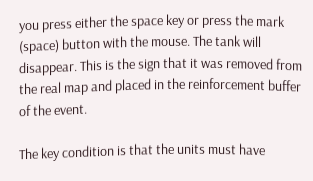you press either the space key or press the mark (space) button with the mouse. The tank will disappear. This is the sign that it was removed from the real map and placed in the reinforcement buffer of the event.

The key condition is that the units must have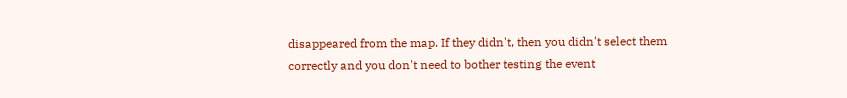disappeared from the map. If they didn't, then you didn't select them correctly and you don't need to bother testing the event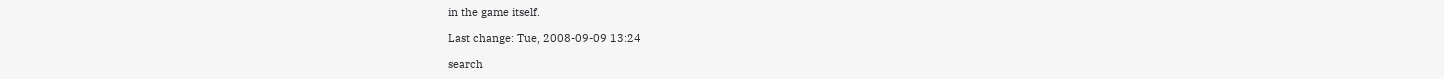in the game itself.

Last change: Tue, 2008-09-09 13:24

search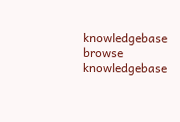knowledgebase
browse knowledgebase